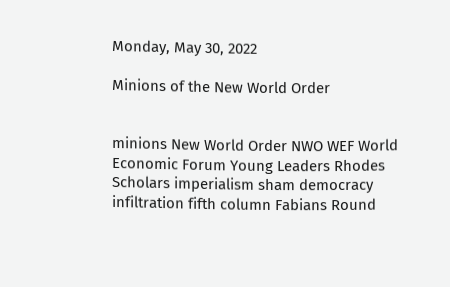Monday, May 30, 2022

Minions of the New World Order


minions New World Order NWO WEF World Economic Forum Young Leaders Rhodes Scholars imperialism sham democracy infiltration fifth column Fabians Round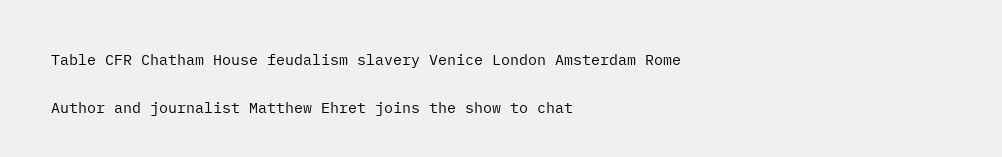Table CFR Chatham House feudalism slavery Venice London Amsterdam Rome

Author and journalist Matthew Ehret joins the show to chat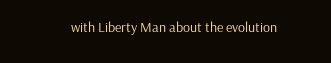with Liberty Man about the evolution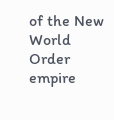of the New World Order empire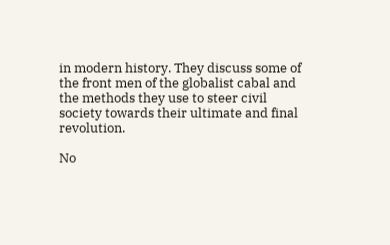in modern history. They discuss some of the front men of the globalist cabal and the methods they use to steer civil society towards their ultimate and final revolution.

No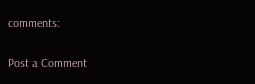comments:

Post a Comment